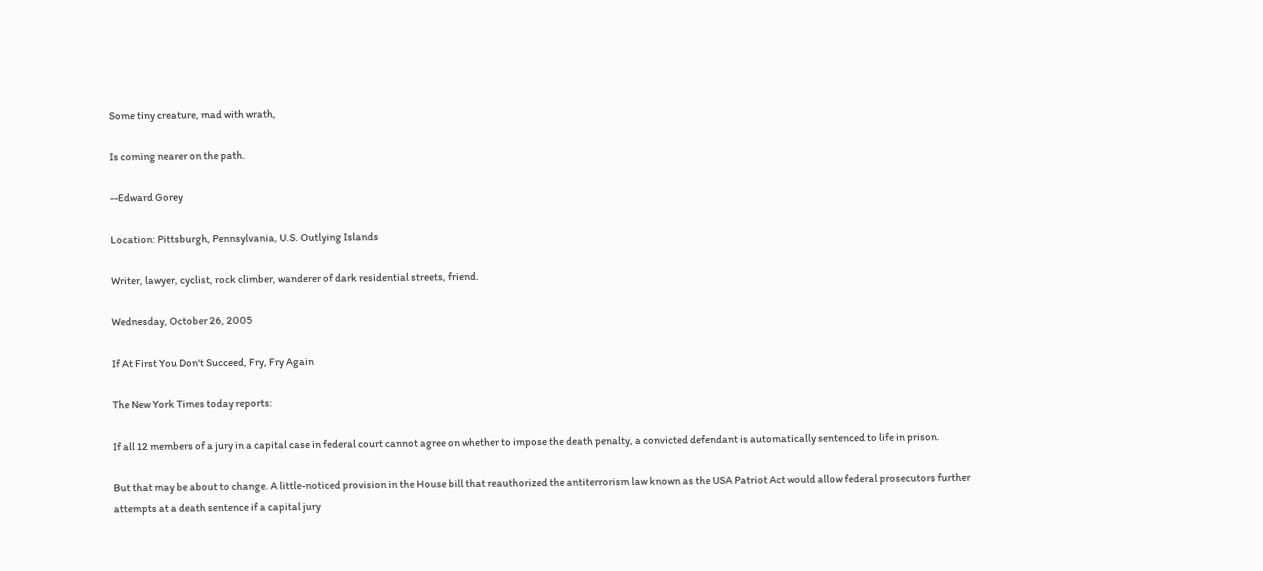Some tiny creature, mad with wrath,

Is coming nearer on the path.

--Edward Gorey

Location: Pittsburgh, Pennsylvania, U.S. Outlying Islands

Writer, lawyer, cyclist, rock climber, wanderer of dark residential streets, friend.

Wednesday, October 26, 2005

If At First You Don't Succeed, Fry, Fry Again

The New York Times today reports:

If all 12 members of a jury in a capital case in federal court cannot agree on whether to impose the death penalty, a convicted defendant is automatically sentenced to life in prison.

But that may be about to change. A little-noticed provision in the House bill that reauthorized the antiterrorism law known as the USA Patriot Act would allow federal prosecutors further attempts at a death sentence if a capital jury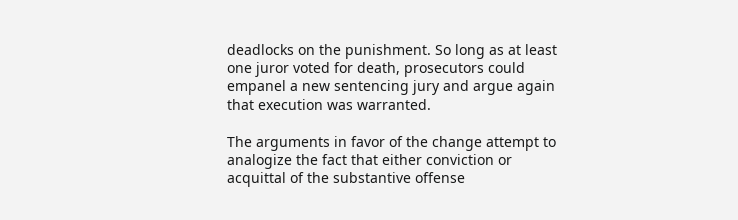deadlocks on the punishment. So long as at least one juror voted for death, prosecutors could empanel a new sentencing jury and argue again that execution was warranted.

The arguments in favor of the change attempt to analogize the fact that either conviction or acquittal of the substantive offense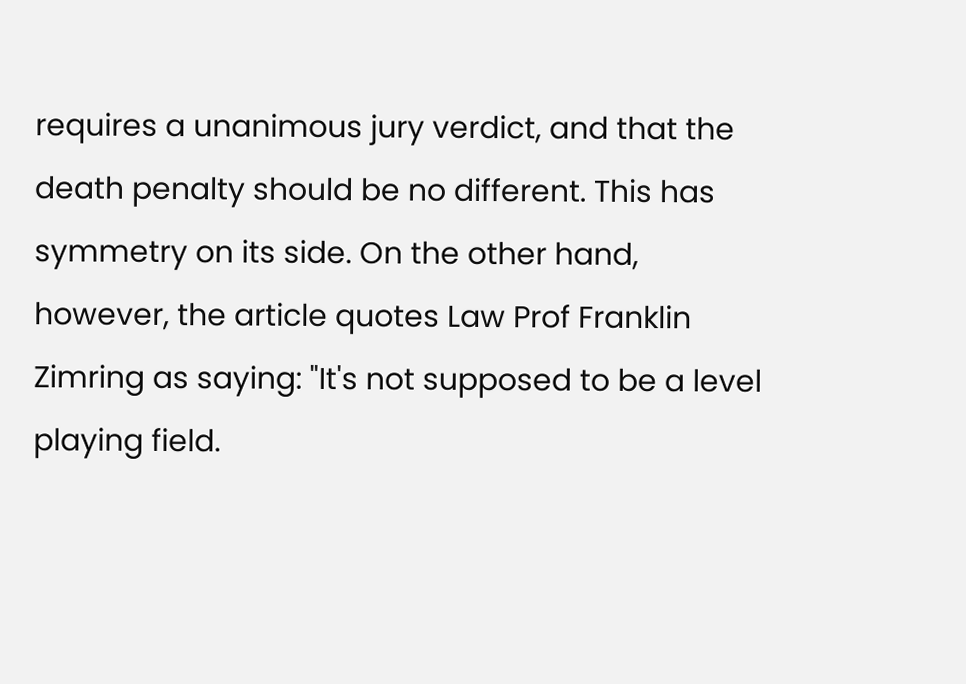requires a unanimous jury verdict, and that the death penalty should be no different. This has symmetry on its side. On the other hand, however, the article quotes Law Prof Franklin Zimring as saying: "It's not supposed to be a level playing field.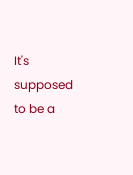It's supposed to be a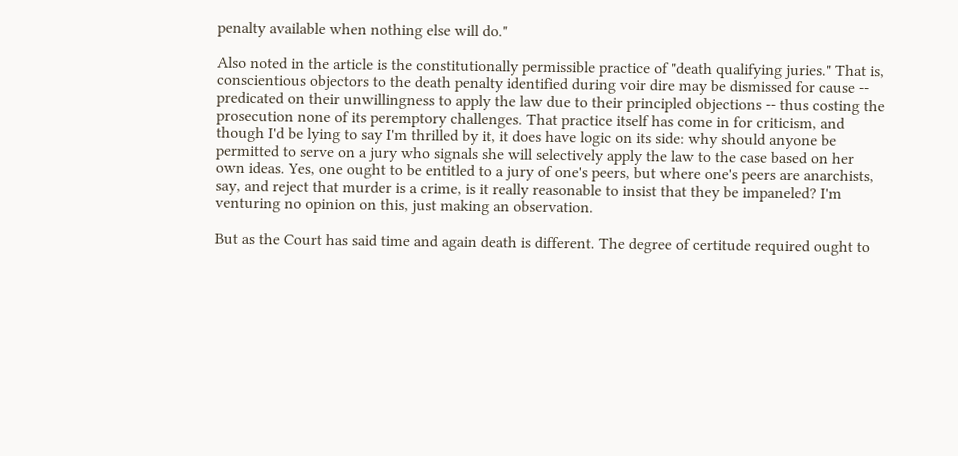penalty available when nothing else will do."

Also noted in the article is the constitutionally permissible practice of "death qualifying juries." That is, conscientious objectors to the death penalty identified during voir dire may be dismissed for cause -- predicated on their unwillingness to apply the law due to their principled objections -- thus costing the prosecution none of its peremptory challenges. That practice itself has come in for criticism, and though I'd be lying to say I'm thrilled by it, it does have logic on its side: why should anyone be permitted to serve on a jury who signals she will selectively apply the law to the case based on her own ideas. Yes, one ought to be entitled to a jury of one's peers, but where one's peers are anarchists, say, and reject that murder is a crime, is it really reasonable to insist that they be impaneled? I'm venturing no opinion on this, just making an observation.

But as the Court has said time and again death is different. The degree of certitude required ought to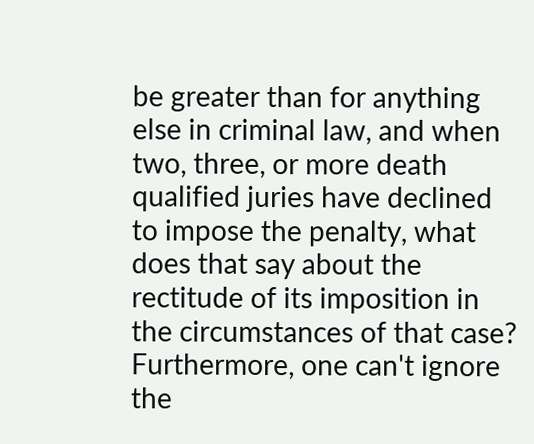be greater than for anything else in criminal law, and when two, three, or more death qualified juries have declined to impose the penalty, what does that say about the rectitude of its imposition in the circumstances of that case? Furthermore, one can't ignore the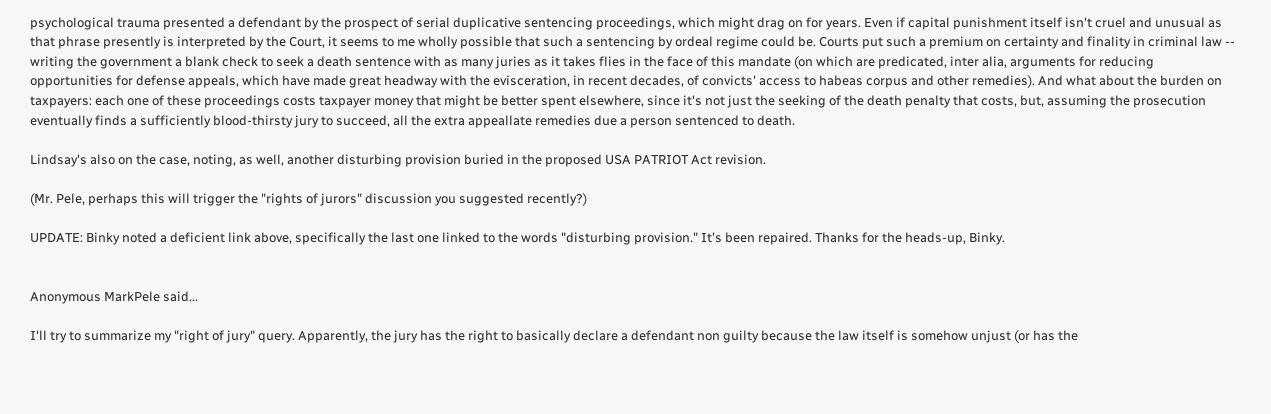psychological trauma presented a defendant by the prospect of serial duplicative sentencing proceedings, which might drag on for years. Even if capital punishment itself isn't cruel and unusual as that phrase presently is interpreted by the Court, it seems to me wholly possible that such a sentencing by ordeal regime could be. Courts put such a premium on certainty and finality in criminal law -- writing the government a blank check to seek a death sentence with as many juries as it takes flies in the face of this mandate (on which are predicated, inter alia, arguments for reducing opportunities for defense appeals, which have made great headway with the evisceration, in recent decades, of convicts' access to habeas corpus and other remedies). And what about the burden on taxpayers: each one of these proceedings costs taxpayer money that might be better spent elsewhere, since it's not just the seeking of the death penalty that costs, but, assuming the prosecution eventually finds a sufficiently blood-thirsty jury to succeed, all the extra appeallate remedies due a person sentenced to death.

Lindsay's also on the case, noting, as well, another disturbing provision buried in the proposed USA PATRIOT Act revision.

(Mr. Pele, perhaps this will trigger the "rights of jurors" discussion you suggested recently?)

UPDATE: Binky noted a deficient link above, specifically the last one linked to the words "disturbing provision." It's been repaired. Thanks for the heads-up, Binky.


Anonymous MarkPele said...

I'll try to summarize my "right of jury" query. Apparently, the jury has the right to basically declare a defendant non guilty because the law itself is somehow unjust (or has the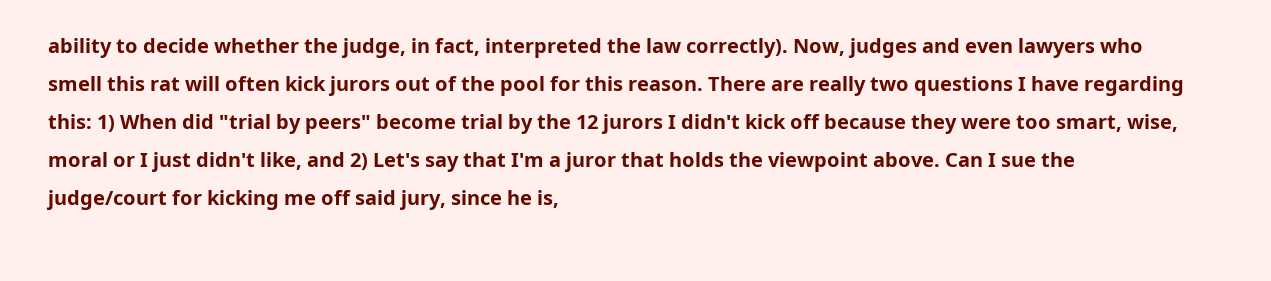ability to decide whether the judge, in fact, interpreted the law correctly). Now, judges and even lawyers who smell this rat will often kick jurors out of the pool for this reason. There are really two questions I have regarding this: 1) When did "trial by peers" become trial by the 12 jurors I didn't kick off because they were too smart, wise, moral or I just didn't like, and 2) Let's say that I'm a juror that holds the viewpoint above. Can I sue the judge/court for kicking me off said jury, since he is,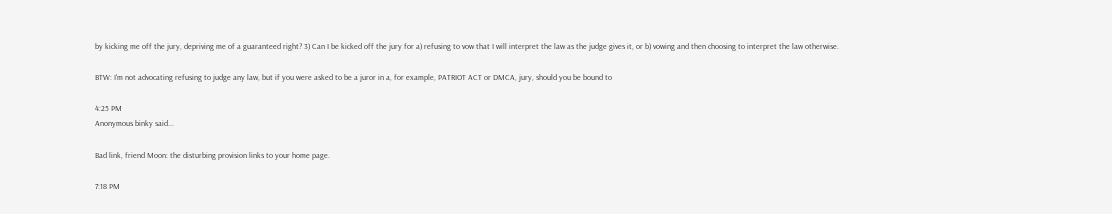by kicking me off the jury, depriving me of a guaranteed right? 3) Can I be kicked off the jury for a) refusing to vow that I will interpret the law as the judge gives it, or b) vowing and then choosing to interpret the law otherwise.

BTW: I'm not advocating refusing to judge any law, but if you were asked to be a juror in a, for example, PATRIOT ACT or DMCA, jury, should you be bound to

4:25 PM
Anonymous binky said...

Bad link, friend Moon: the disturbing provision links to your home page.

7:18 PM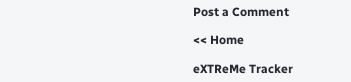Post a Comment

<< Home

eXTReMe Tracker